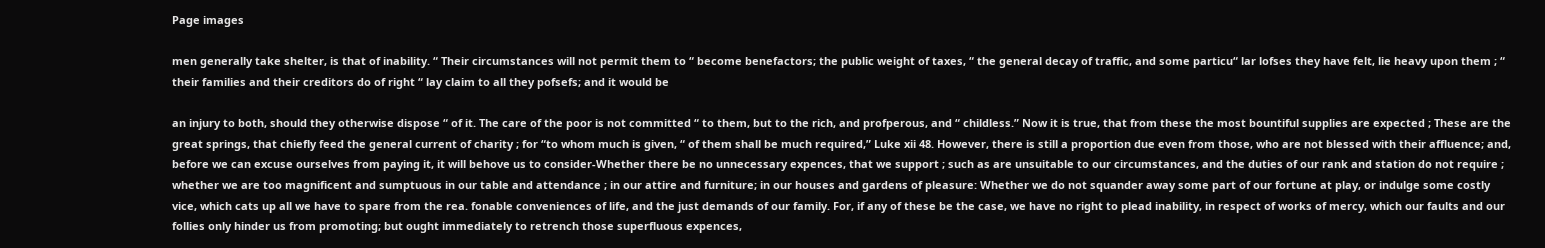Page images

men generally take shelter, is that of inability. “ Their circumstances will not permit them to “ become benefactors; the public weight of taxes, “ the general decay of traffic, and some particu“ lar lofses they have felt, lie heavy upon them ; “ their families and their creditors do of right “ lay claim to all they pofsefs; and it would be

an injury to both, should they otherwise dispose “ of it. The care of the poor is not committed “ to them, but to the rich, and profperous, and “ childless.” Now it is true, that from these the most bountiful supplies are expected ; These are the great springs, that chiefly feed the general current of charity ; for “to whom much is given, “ of them shall be much required,” Luke xii 48. However, there is still a proportion due even from those, who are not blessed with their affluence; and, before we can excuse ourselves from paying it, it will behove us to consider-Whether there be no unnecessary expences, that we support ; such as are unsuitable to our circumstances, and the duties of our rank and station do not require ; whether we are too magnificent and sumptuous in our table and attendance ; in our attire and furniture; in our houses and gardens of pleasure: Whether we do not squander away some part of our fortune at play, or indulge some costly vice, which cats up all we have to spare from the rea. fonable conveniences of life, and the just demands of our family. For, if any of these be the case, we have no right to plead inability, in respect of works of mercy, which our faults and our follies only hinder us from promoting; but ought immediately to retrench those superfluous expences,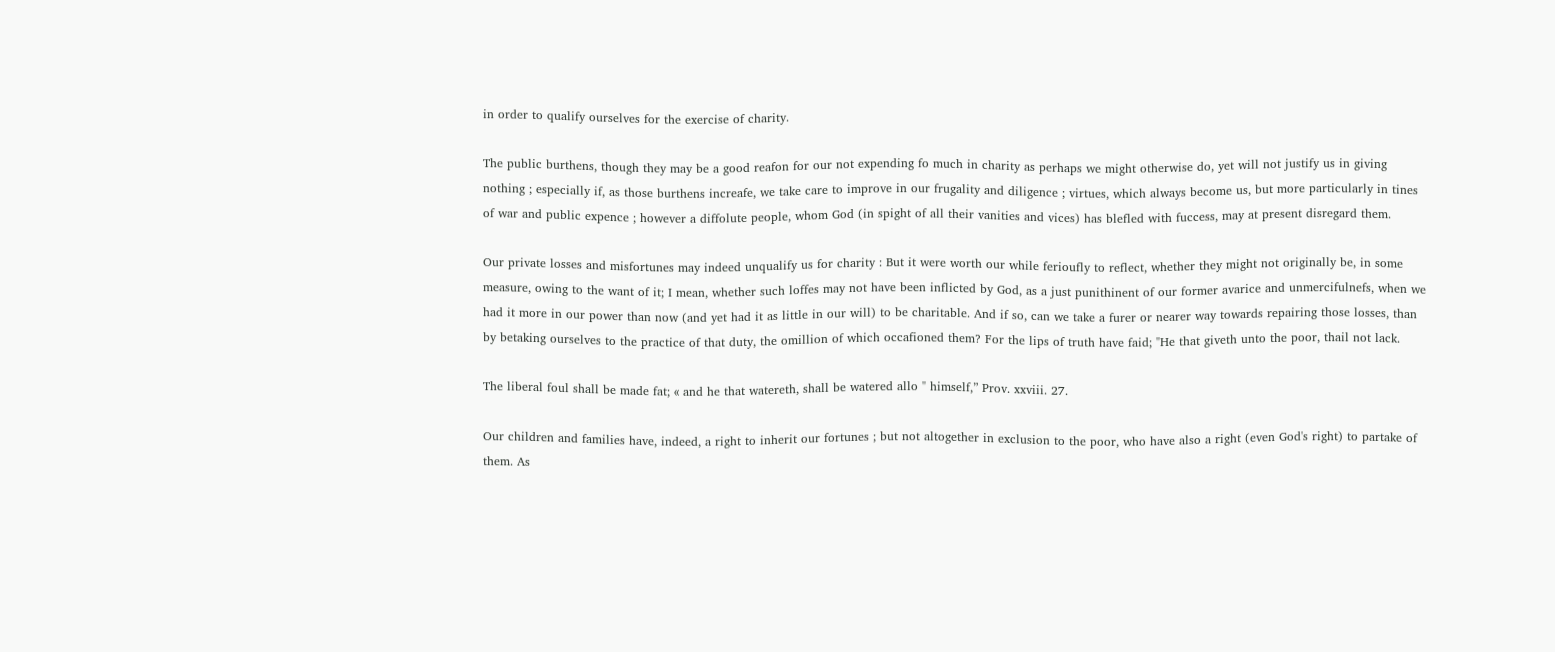in order to qualify ourselves for the exercise of charity.

The public burthens, though they may be a good reafon for our not expending fo much in charity as perhaps we might otherwise do, yet will not justify us in giving nothing ; especially if, as those burthens increafe, we take care to improve in our frugality and diligence ; virtues, which always become us, but more particularly in tines of war and public expence ; however a diffolute people, whom God (in spight of all their vanities and vices) has blefled with fuccess, may at present disregard them.

Our private losses and misfortunes may indeed unqualify us for charity : But it were worth our while ferioufly to reflect, whether they might not originally be, in some measure, owing to the want of it; I mean, whether such loffes may not have been inflicted by God, as a just punithinent of our former avarice and unmercifulnefs, when we had it more in our power than now (and yet had it as little in our will) to be charitable. And if so, can we take a furer or nearer way towards repairing those losses, than by betaking ourselves to the practice of that duty, the omillion of which occafioned them? For the lips of truth have faid; "He that giveth unto the poor, thail not lack.

The liberal foul shall be made fat; « and he that watereth, shall be watered allo " himself,” Prov. xxviii. 27.

Our children and families have, indeed, a right to inherit our fortunes ; but not altogether in exclusion to the poor, who have also a right (even God's right) to partake of them. As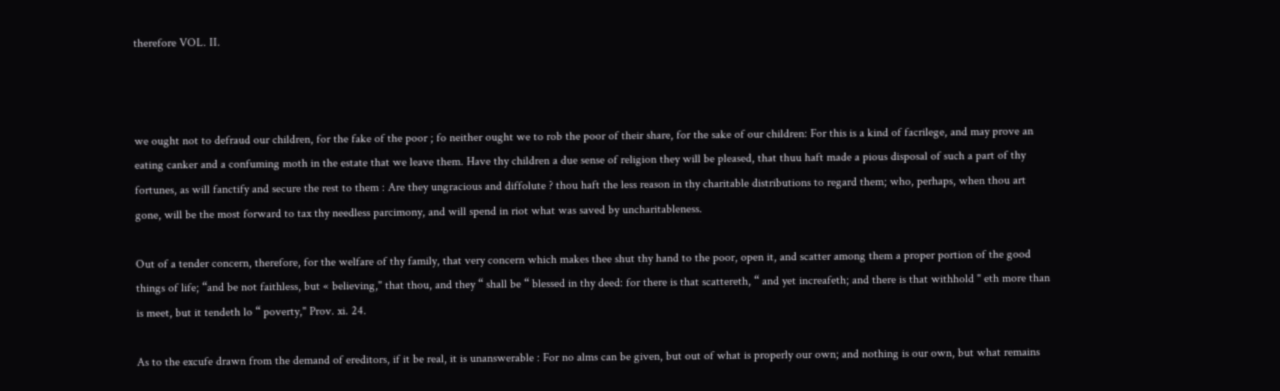therefore VOL. II.



we ought not to defraud our children, for the fake of the poor ; fo neither ought we to rob the poor of their share, for the sake of our children: For this is a kind of facrilege, and may prove an eating canker and a confuming moth in the estate that we leave them. Have thy children a due sense of religion they will be pleased, that thuu haft made a pious disposal of such a part of thy fortunes, as will fanctify and secure the rest to them : Are they ungracious and diffolute ? thou haft the less reason in thy charitable distributions to regard them; who, perhaps, when thou art gone, will be the most forward to tax thy needless parcimony, and will spend in riot what was saved by uncharitableness.

Out of a tender concern, therefore, for the welfare of thy family, that very concern which makes thee shut thy hand to the poor, open it, and scatter among them a proper portion of the good things of life; “and be not faithless, but « believing," that thou, and they “ shall be “ blessed in thy deed: for there is that scattereth, “ and yet increafeth; and there is that withhold " eth more than is meet, but it tendeth lo “ poverty," Prov. xi. 24.

As to the excufe drawn from the demand of ereditors, if it be real, it is unanswerable : For no alms can be given, but out of what is properly our own; and nothing is our own, but what remains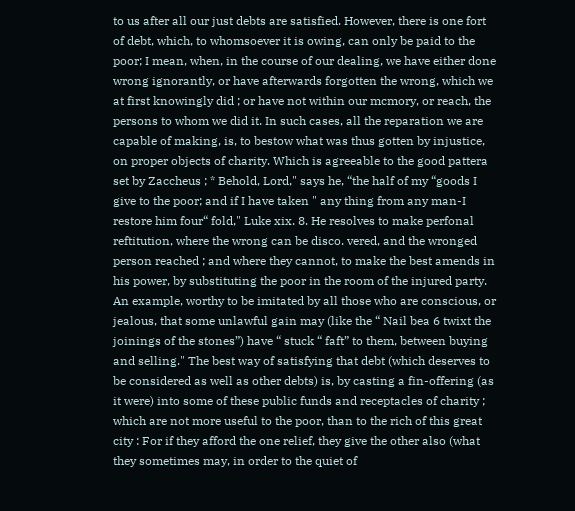to us after all our just debts are satisfied. However, there is one fort of debt, which, to whomsoever it is owing, can only be paid to the poor; I mean, when, in the course of our dealing, we have either done wrong ignorantly, or have afterwards forgotten the wrong, which we at first knowingly did ; or have not within our mcmory, or reach, the persons to whom we did it. In such cases, all the reparation we are capable of making, is, to bestow what was thus gotten by injustice, on proper objects of charity. Which is agreeable to the good pattera set by Zaccheus ; * Behold, Lord," says he, “the half of my “goods I give to the poor; and if I have taken " any thing from any man-I restore him four“ fold," Luke xix. 8. He resolves to make perfonal reftitution, where the wrong can be disco. vered, and the wronged person reached ; and where they cannot, to make the best amends in his power, by substituting the poor in the room of the injured party. An example, worthy to be imitated by all those who are conscious, or jealous, that some unlawful gain may (like the “ Nail bea 6 twixt the joinings of the stones”) have “ stuck “ faft” to them, between buying and selling." The best way of satisfying that debt (which deserves to be considered as well as other debts) is, by casting a fin-offering (as it were) into some of these public funds and receptacles of charity ; which are not more useful to the poor, than to the rich of this great city : For if they afford the one relief, they give the other also (what they sometimes may, in order to the quiet of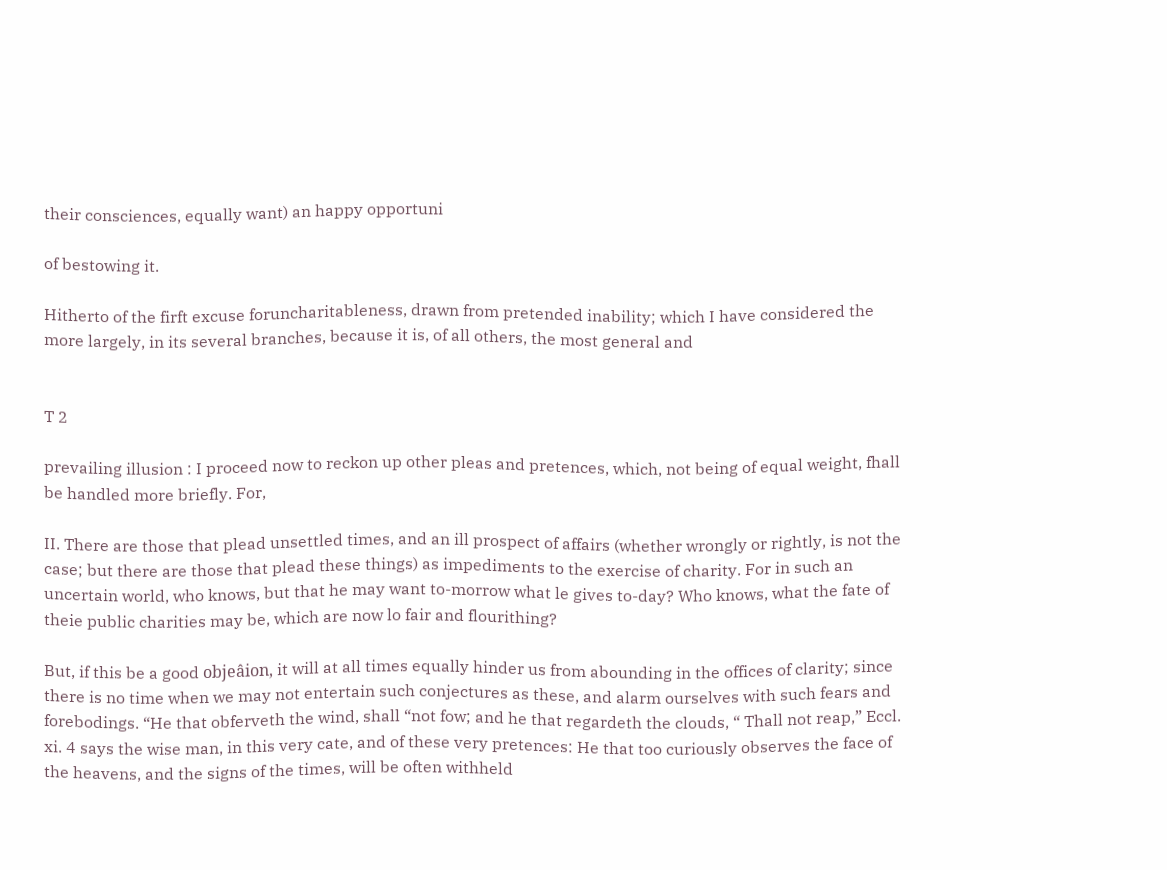their consciences, equally want) an happy opportuni

of bestowing it.

Hitherto of the firft excuse foruncharitableness, drawn from pretended inability; which I have considered the more largely, in its several branches, because it is, of all others, the most general and


T 2

prevailing illusion : I proceed now to reckon up other pleas and pretences, which, not being of equal weight, fhall be handled more briefly. For,

II. There are those that plead unsettled times, and an ill prospect of affairs (whether wrongly or rightly, is not the case; but there are those that plead these things) as impediments to the exercise of charity. For in such an uncertain world, who knows, but that he may want to-morrow what le gives to-day? Who knows, what the fate of theie public charities may be, which are now lo fair and flourithing?

But, if this be a good objeâion, it will at all times equally hinder us from abounding in the offices of clarity; since there is no time when we may not entertain such conjectures as these, and alarm ourselves with such fears and forebodings. “He that obferveth the wind, shall “not fow; and he that regardeth the clouds, “ Thall not reap,” Eccl. xi. 4 says the wise man, in this very cate, and of these very pretences: He that too curiously observes the face of the heavens, and the signs of the times, will be often withheld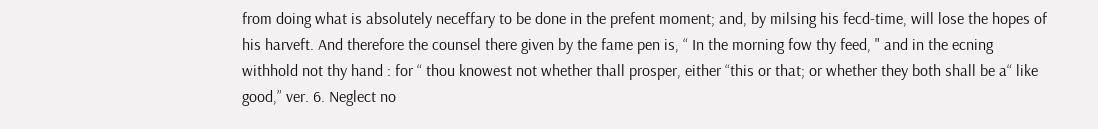from doing what is absolutely neceffary to be done in the prefent moment; and, by milsing his fecd-time, will lose the hopes of his harveft. And therefore the counsel there given by the fame pen is, “ In the morning fow thy feed, " and in the ecning withhold not thy hand : for “ thou knowest not whether thall prosper, either “this or that; or whether they both shall be a“ like good,” ver. 6. Neglect no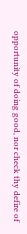opportunity of doing good, nor check thy defire of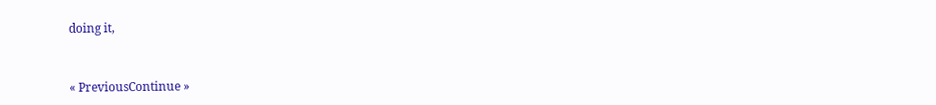doing it,


« PreviousContinue »